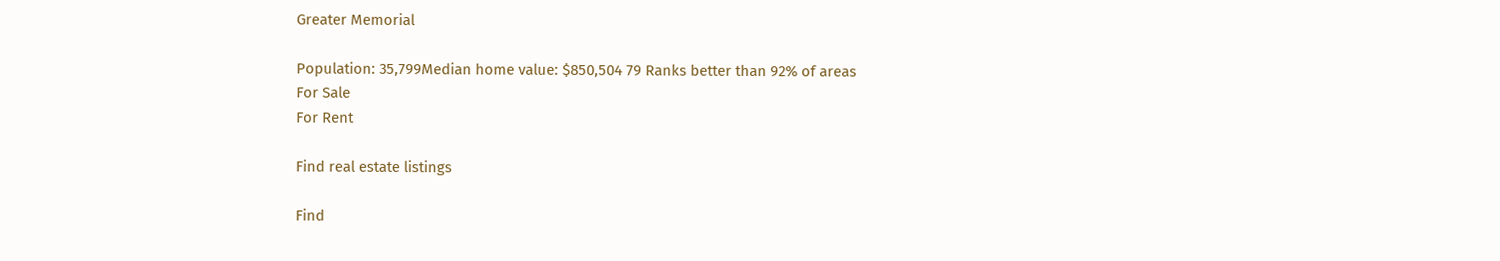Greater Memorial

Population: 35,799Median home value: $850,504 79 Ranks better than 92% of areas
For Sale
For Rent

Find real estate listings

Find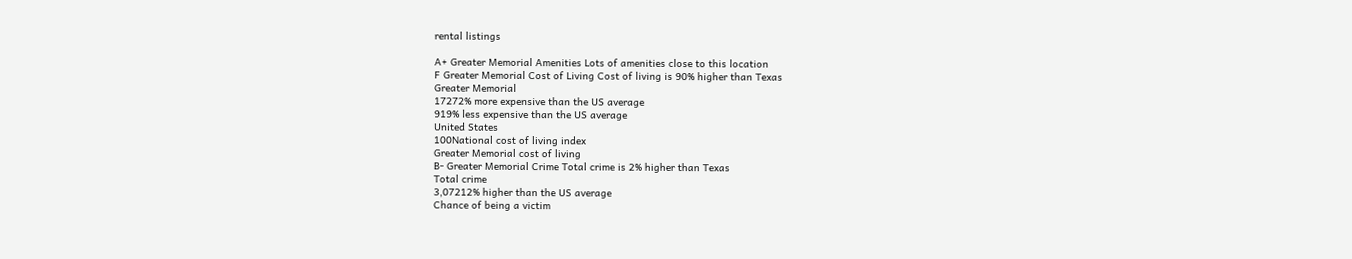rental listings

A+ Greater Memorial Amenities Lots of amenities close to this location
F Greater Memorial Cost of Living Cost of living is 90% higher than Texas
Greater Memorial
17272% more expensive than the US average
919% less expensive than the US average
United States
100National cost of living index
Greater Memorial cost of living
B- Greater Memorial Crime Total crime is 2% higher than Texas
Total crime
3,07212% higher than the US average
Chance of being a victim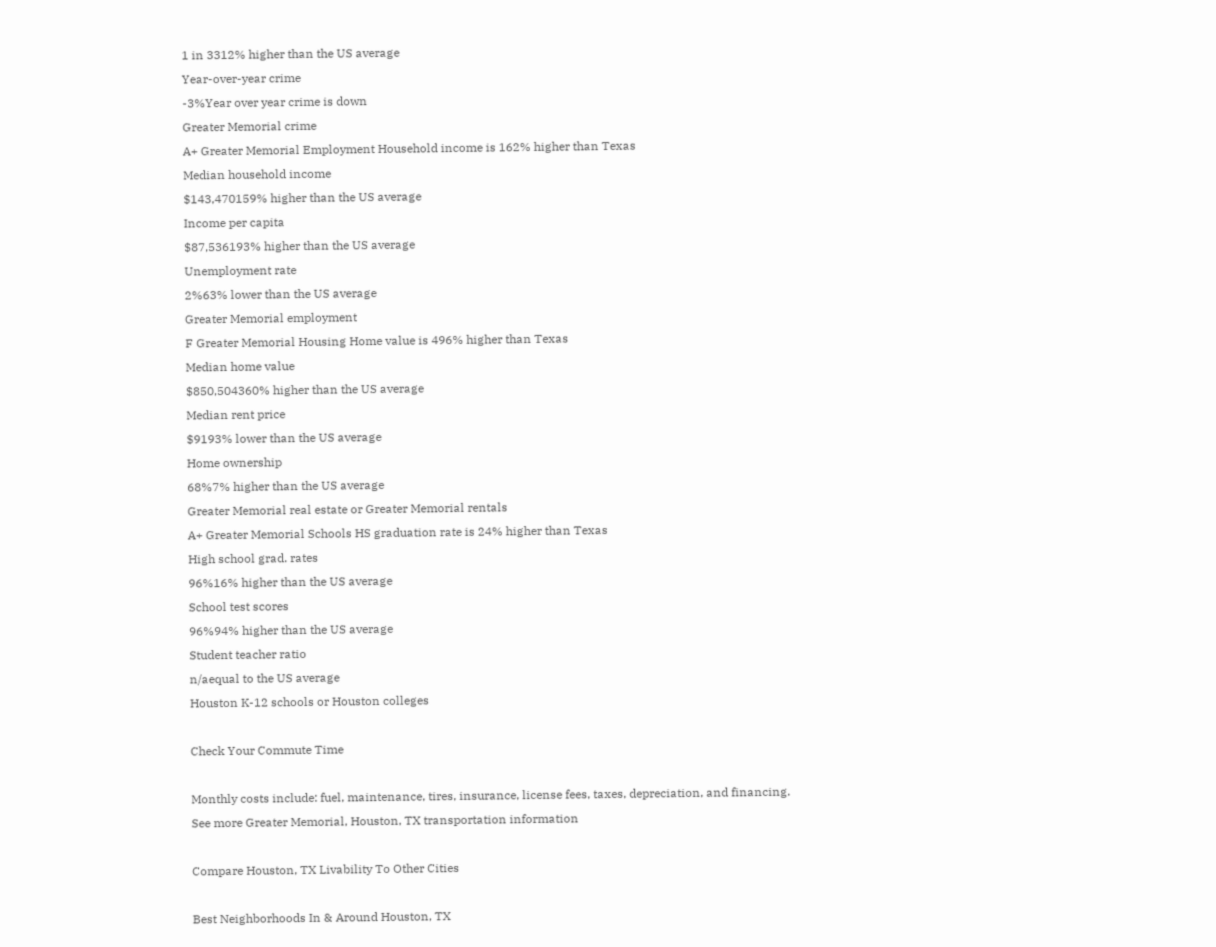1 in 3312% higher than the US average
Year-over-year crime
-3%Year over year crime is down
Greater Memorial crime
A+ Greater Memorial Employment Household income is 162% higher than Texas
Median household income
$143,470159% higher than the US average
Income per capita
$87,536193% higher than the US average
Unemployment rate
2%63% lower than the US average
Greater Memorial employment
F Greater Memorial Housing Home value is 496% higher than Texas
Median home value
$850,504360% higher than the US average
Median rent price
$9193% lower than the US average
Home ownership
68%7% higher than the US average
Greater Memorial real estate or Greater Memorial rentals
A+ Greater Memorial Schools HS graduation rate is 24% higher than Texas
High school grad. rates
96%16% higher than the US average
School test scores
96%94% higher than the US average
Student teacher ratio
n/aequal to the US average
Houston K-12 schools or Houston colleges

Check Your Commute Time

Monthly costs include: fuel, maintenance, tires, insurance, license fees, taxes, depreciation, and financing.
See more Greater Memorial, Houston, TX transportation information

Compare Houston, TX Livability To Other Cities

Best Neighborhoods In & Around Houston, TX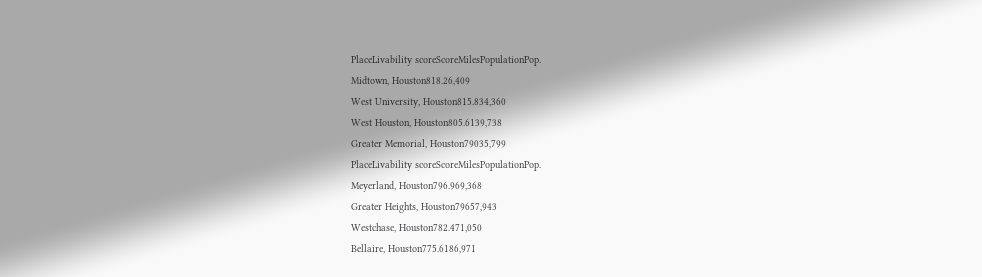PlaceLivability scoreScoreMilesPopulationPop.
Midtown, Houston818.26,409
West University, Houston815.834,360
West Houston, Houston805.6139,738
Greater Memorial, Houston79035,799
PlaceLivability scoreScoreMilesPopulationPop.
Meyerland, Houston796.969,368
Greater Heights, Houston79657,943
Westchase, Houston782.471,050
Bellaire, Houston775.6186,971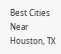Best Cities Near Houston, TX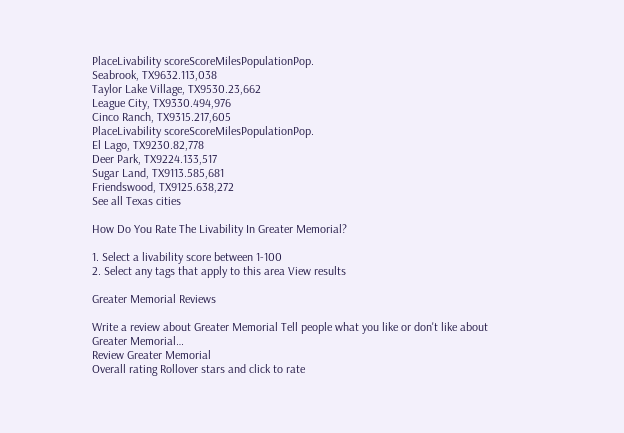PlaceLivability scoreScoreMilesPopulationPop.
Seabrook, TX9632.113,038
Taylor Lake Village, TX9530.23,662
League City, TX9330.494,976
Cinco Ranch, TX9315.217,605
PlaceLivability scoreScoreMilesPopulationPop.
El Lago, TX9230.82,778
Deer Park, TX9224.133,517
Sugar Land, TX9113.585,681
Friendswood, TX9125.638,272
See all Texas cities

How Do You Rate The Livability In Greater Memorial?

1. Select a livability score between 1-100
2. Select any tags that apply to this area View results

Greater Memorial Reviews

Write a review about Greater Memorial Tell people what you like or don't like about Greater Memorial…
Review Greater Memorial
Overall rating Rollover stars and click to rate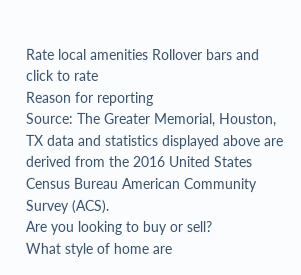Rate local amenities Rollover bars and click to rate
Reason for reporting
Source: The Greater Memorial, Houston, TX data and statistics displayed above are derived from the 2016 United States Census Bureau American Community Survey (ACS).
Are you looking to buy or sell?
What style of home are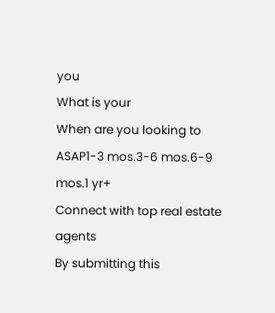you
What is your
When are you looking to
ASAP1-3 mos.3-6 mos.6-9 mos.1 yr+
Connect with top real estate agents
By submitting this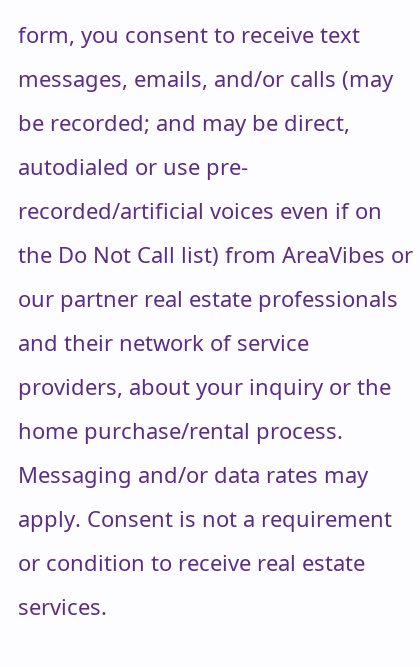form, you consent to receive text messages, emails, and/or calls (may be recorded; and may be direct, autodialed or use pre-recorded/artificial voices even if on the Do Not Call list) from AreaVibes or our partner real estate professionals and their network of service providers, about your inquiry or the home purchase/rental process. Messaging and/or data rates may apply. Consent is not a requirement or condition to receive real estate services.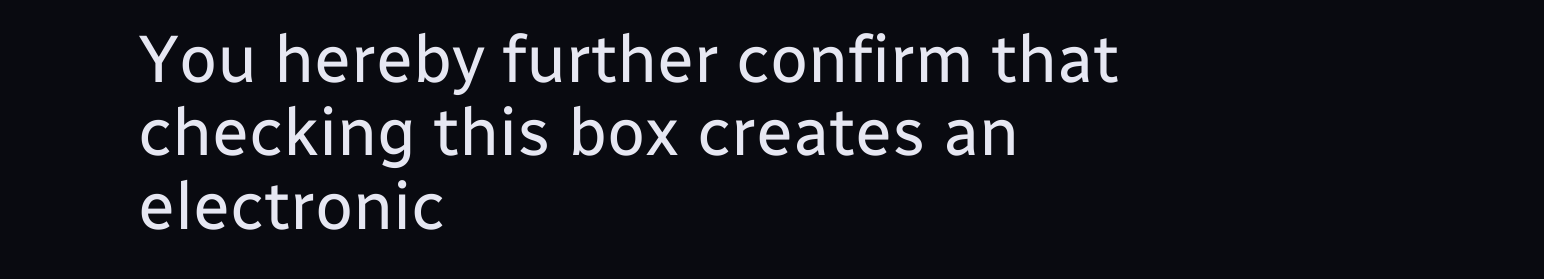You hereby further confirm that checking this box creates an electronic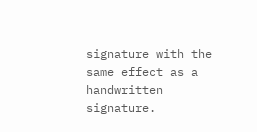signature with the same effect as a handwritten signature.